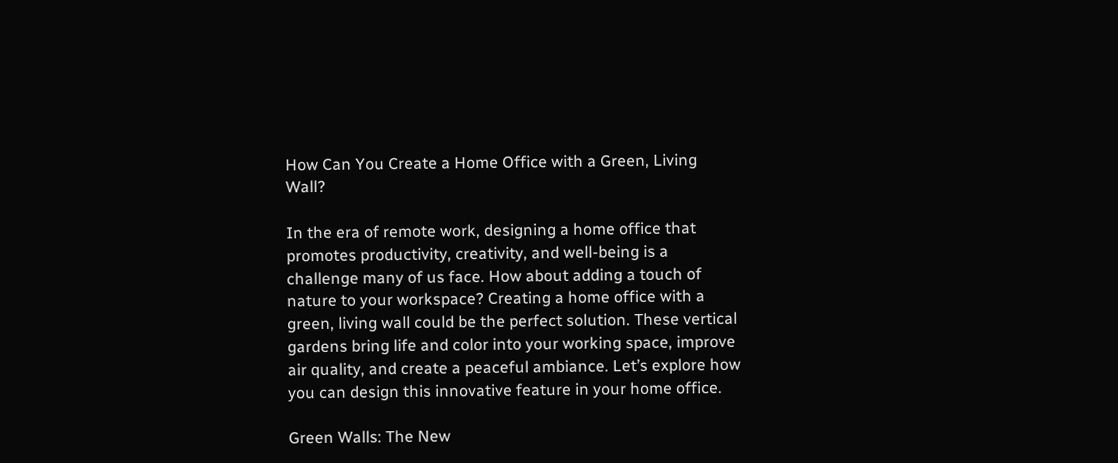How Can You Create a Home Office with a Green, Living Wall?

In the era of remote work, designing a home office that promotes productivity, creativity, and well-being is a challenge many of us face. How about adding a touch of nature to your workspace? Creating a home office with a green, living wall could be the perfect solution. These vertical gardens bring life and color into your working space, improve air quality, and create a peaceful ambiance. Let’s explore how you can design this innovative feature in your home office.

Green Walls: The New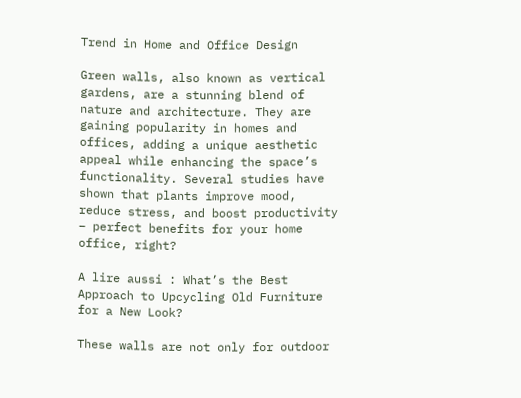Trend in Home and Office Design

Green walls, also known as vertical gardens, are a stunning blend of nature and architecture. They are gaining popularity in homes and offices, adding a unique aesthetic appeal while enhancing the space’s functionality. Several studies have shown that plants improve mood, reduce stress, and boost productivity – perfect benefits for your home office, right?

A lire aussi : What’s the Best Approach to Upcycling Old Furniture for a New Look?

These walls are not only for outdoor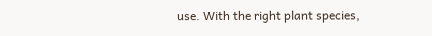use. With the right plant species,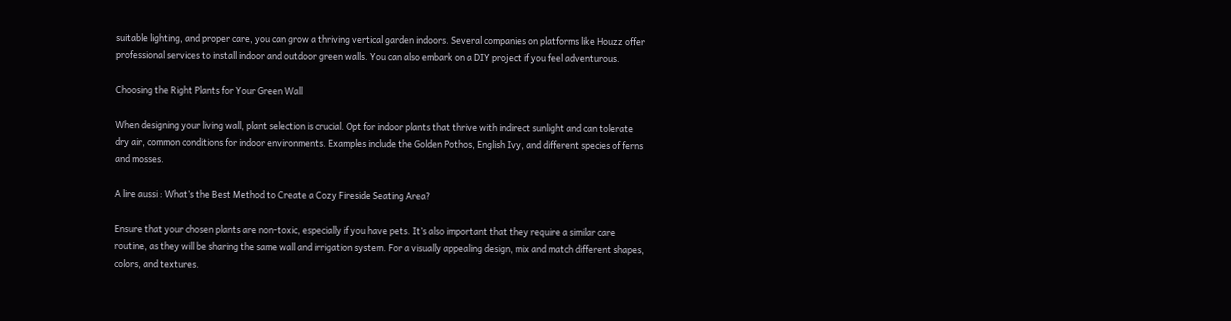suitable lighting, and proper care, you can grow a thriving vertical garden indoors. Several companies on platforms like Houzz offer professional services to install indoor and outdoor green walls. You can also embark on a DIY project if you feel adventurous.

Choosing the Right Plants for Your Green Wall

When designing your living wall, plant selection is crucial. Opt for indoor plants that thrive with indirect sunlight and can tolerate dry air, common conditions for indoor environments. Examples include the Golden Pothos, English Ivy, and different species of ferns and mosses.

A lire aussi : What’s the Best Method to Create a Cozy Fireside Seating Area?

Ensure that your chosen plants are non-toxic, especially if you have pets. It’s also important that they require a similar care routine, as they will be sharing the same wall and irrigation system. For a visually appealing design, mix and match different shapes, colors, and textures.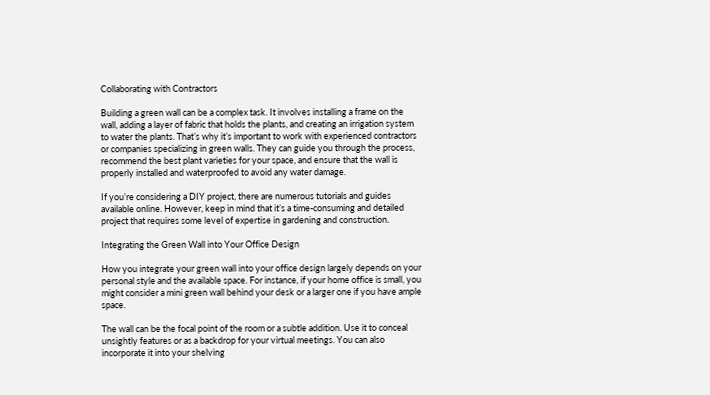Collaborating with Contractors

Building a green wall can be a complex task. It involves installing a frame on the wall, adding a layer of fabric that holds the plants, and creating an irrigation system to water the plants. That’s why it’s important to work with experienced contractors or companies specializing in green walls. They can guide you through the process, recommend the best plant varieties for your space, and ensure that the wall is properly installed and waterproofed to avoid any water damage.

If you’re considering a DIY project, there are numerous tutorials and guides available online. However, keep in mind that it’s a time-consuming and detailed project that requires some level of expertise in gardening and construction.

Integrating the Green Wall into Your Office Design

How you integrate your green wall into your office design largely depends on your personal style and the available space. For instance, if your home office is small, you might consider a mini green wall behind your desk or a larger one if you have ample space.

The wall can be the focal point of the room or a subtle addition. Use it to conceal unsightly features or as a backdrop for your virtual meetings. You can also incorporate it into your shelving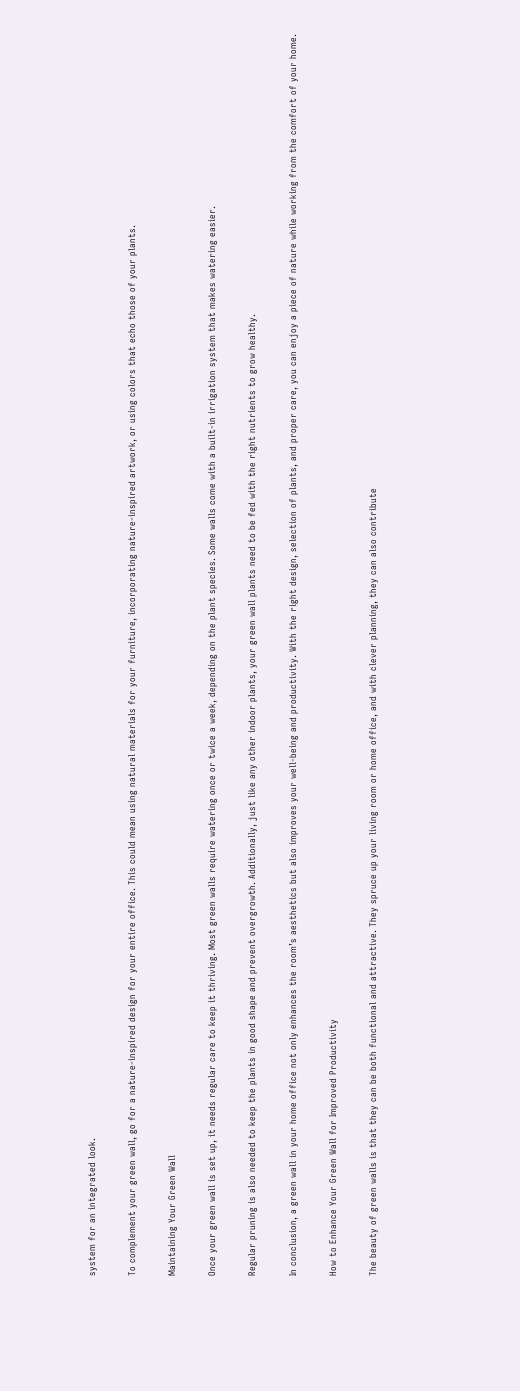system for an integrated look.

To complement your green wall, go for a nature-inspired design for your entire office. This could mean using natural materials for your furniture, incorporating nature-inspired artwork, or using colors that echo those of your plants.

Maintaining Your Green Wall

Once your green wall is set up, it needs regular care to keep it thriving. Most green walls require watering once or twice a week, depending on the plant species. Some walls come with a built-in irrigation system that makes watering easier.

Regular pruning is also needed to keep the plants in good shape and prevent overgrowth. Additionally, just like any other indoor plants, your green wall plants need to be fed with the right nutrients to grow healthy.

In conclusion, a green wall in your home office not only enhances the room’s aesthetics but also improves your well-being and productivity. With the right design, selection of plants, and proper care, you can enjoy a piece of nature while working from the comfort of your home.

How to Enhance Your Green Wall for Improved Productivity

The beauty of green walls is that they can be both functional and attractive. They spruce up your living room or home office, and with clever planning, they can also contribute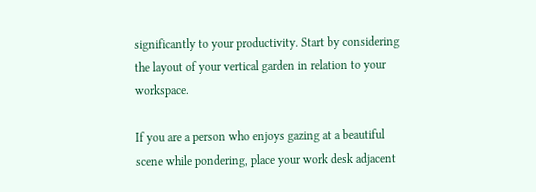significantly to your productivity. Start by considering the layout of your vertical garden in relation to your workspace.

If you are a person who enjoys gazing at a beautiful scene while pondering, place your work desk adjacent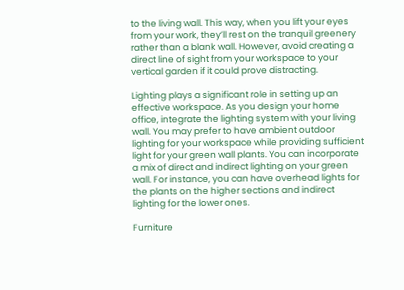to the living wall. This way, when you lift your eyes from your work, they’ll rest on the tranquil greenery rather than a blank wall. However, avoid creating a direct line of sight from your workspace to your vertical garden if it could prove distracting.

Lighting plays a significant role in setting up an effective workspace. As you design your home office, integrate the lighting system with your living wall. You may prefer to have ambient outdoor lighting for your workspace while providing sufficient light for your green wall plants. You can incorporate a mix of direct and indirect lighting on your green wall. For instance, you can have overhead lights for the plants on the higher sections and indirect lighting for the lower ones.

Furniture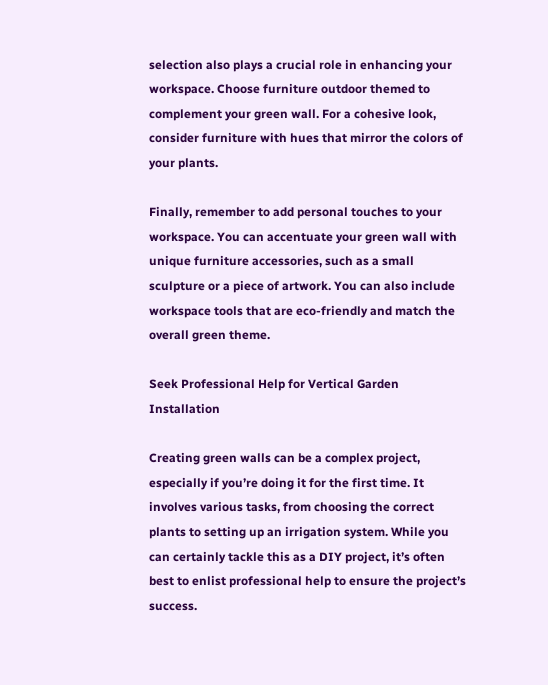selection also plays a crucial role in enhancing your workspace. Choose furniture outdoor themed to complement your green wall. For a cohesive look, consider furniture with hues that mirror the colors of your plants.

Finally, remember to add personal touches to your workspace. You can accentuate your green wall with unique furniture accessories, such as a small sculpture or a piece of artwork. You can also include workspace tools that are eco-friendly and match the overall green theme.

Seek Professional Help for Vertical Garden Installation

Creating green walls can be a complex project, especially if you’re doing it for the first time. It involves various tasks, from choosing the correct plants to setting up an irrigation system. While you can certainly tackle this as a DIY project, it’s often best to enlist professional help to ensure the project’s success.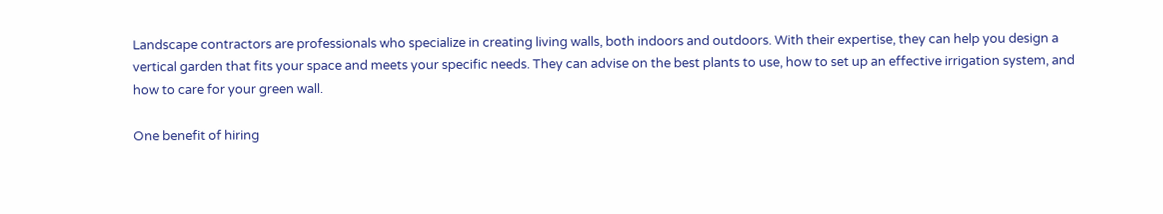Landscape contractors are professionals who specialize in creating living walls, both indoors and outdoors. With their expertise, they can help you design a vertical garden that fits your space and meets your specific needs. They can advise on the best plants to use, how to set up an effective irrigation system, and how to care for your green wall.

One benefit of hiring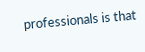professionals is that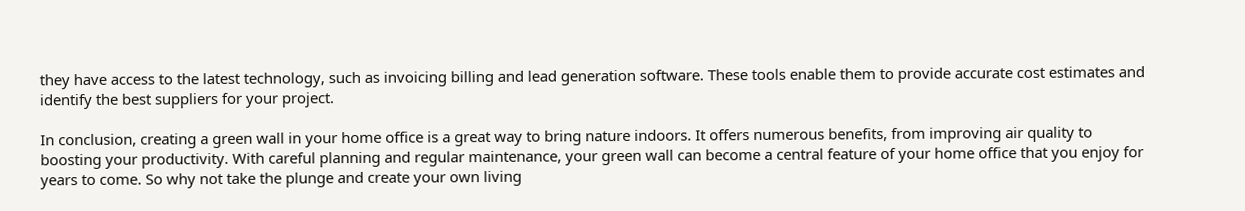they have access to the latest technology, such as invoicing billing and lead generation software. These tools enable them to provide accurate cost estimates and identify the best suppliers for your project.

In conclusion, creating a green wall in your home office is a great way to bring nature indoors. It offers numerous benefits, from improving air quality to boosting your productivity. With careful planning and regular maintenance, your green wall can become a central feature of your home office that you enjoy for years to come. So why not take the plunge and create your own living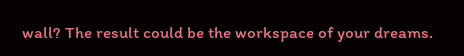wall? The result could be the workspace of your dreams.